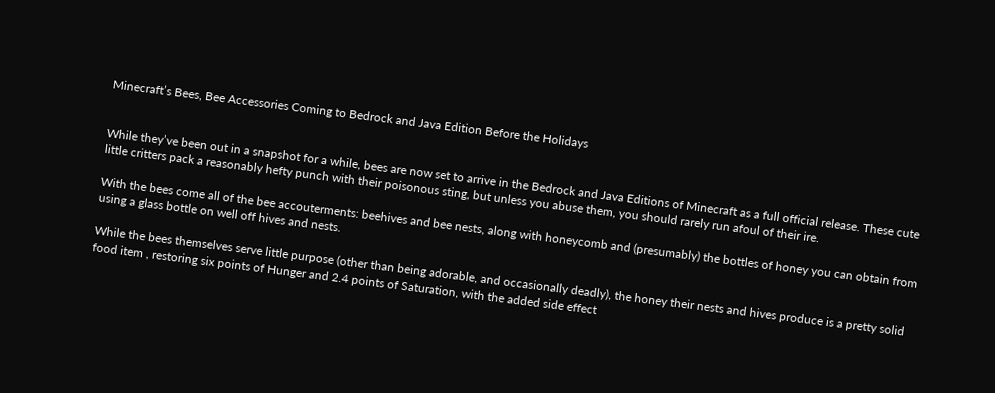Minecraft’s Bees, Bee Accessories Coming to Bedrock and Java Edition Before the Holidays


While they’ve been out in a snapshot for a while, bees are now set to arrive in the Bedrock and Java Editions of Minecraft as a full official release. These cute little critters pack a reasonably hefty punch with their poisonous sting, but unless you abuse them, you should rarely run afoul of their ire.

With the bees come all of the bee accouterments: beehives and bee nests, along with honeycomb and (presumably) the bottles of honey you can obtain from using a glass bottle on well off hives and nests.

While the bees themselves serve little purpose (other than being adorable, and occasionally deadly), the honey their nests and hives produce is a pretty solid food item , restoring six points of Hunger and 2.4 points of Saturation, with the added side effect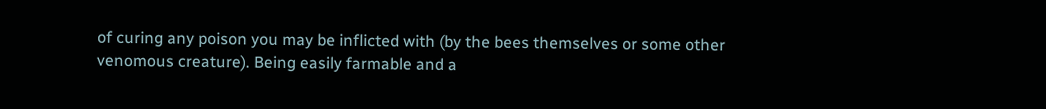of curing any poison you may be inflicted with (by the bees themselves or some other venomous creature). Being easily farmable and a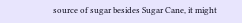source of sugar besides Sugar Cane, it might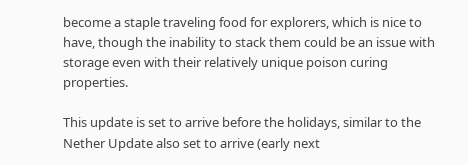become a staple traveling food for explorers, which is nice to have, though the inability to stack them could be an issue with storage even with their relatively unique poison curing properties.

This update is set to arrive before the holidays, similar to the Nether Update also set to arrive (early next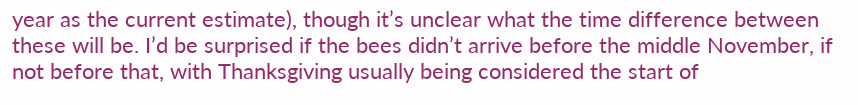year as the current estimate), though it’s unclear what the time difference between these will be. I’d be surprised if the bees didn’t arrive before the middle November, if not before that, with Thanksgiving usually being considered the start of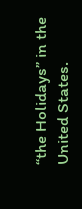“the Holidays” in the United States.